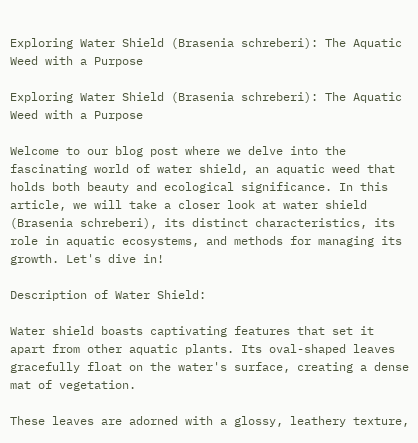Exploring Water Shield (Brasenia schreberi): The Aquatic Weed with a Purpose

Exploring Water Shield (Brasenia schreberi): The Aquatic Weed with a Purpose

Welcome to our blog post where we delve into the fascinating world of water shield, an aquatic weed that holds both beauty and ecological significance. In this article, we will take a closer look at water shield (Brasenia schreberi), its distinct characteristics, its role in aquatic ecosystems, and methods for managing its growth. Let's dive in!

Description of Water Shield:

Water shield boasts captivating features that set it apart from other aquatic plants. Its oval-shaped leaves gracefully float on the water's surface, creating a dense mat of vegetation.

These leaves are adorned with a glossy, leathery texture,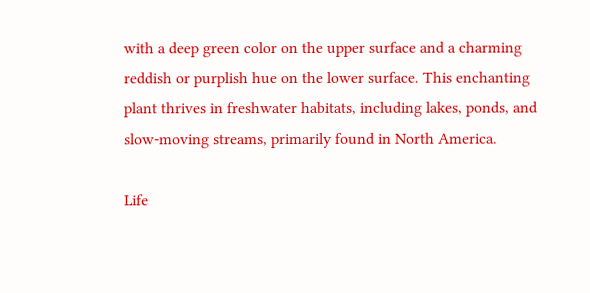with a deep green color on the upper surface and a charming reddish or purplish hue on the lower surface. This enchanting plant thrives in freshwater habitats, including lakes, ponds, and slow-moving streams, primarily found in North America.

Life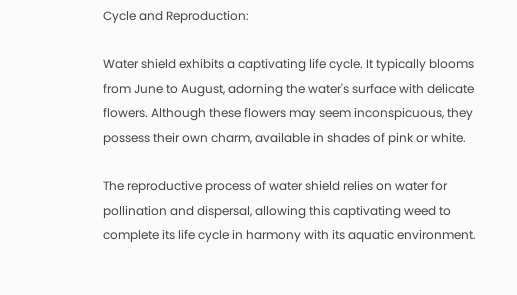Cycle and Reproduction:

Water shield exhibits a captivating life cycle. It typically blooms from June to August, adorning the water's surface with delicate flowers. Although these flowers may seem inconspicuous, they possess their own charm, available in shades of pink or white.

The reproductive process of water shield relies on water for pollination and dispersal, allowing this captivating weed to complete its life cycle in harmony with its aquatic environment.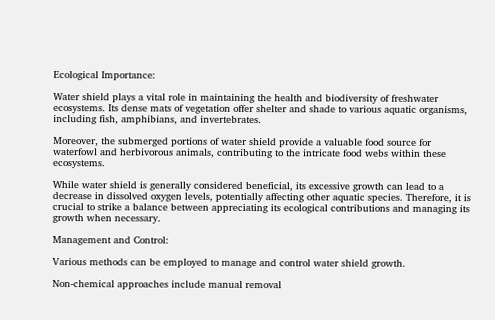Ecological Importance:

Water shield plays a vital role in maintaining the health and biodiversity of freshwater ecosystems. Its dense mats of vegetation offer shelter and shade to various aquatic organisms, including fish, amphibians, and invertebrates.

Moreover, the submerged portions of water shield provide a valuable food source for waterfowl and herbivorous animals, contributing to the intricate food webs within these ecosystems.

While water shield is generally considered beneficial, its excessive growth can lead to a decrease in dissolved oxygen levels, potentially affecting other aquatic species. Therefore, it is crucial to strike a balance between appreciating its ecological contributions and managing its growth when necessary.

Management and Control:

Various methods can be employed to manage and control water shield growth.

Non-chemical approaches include manual removal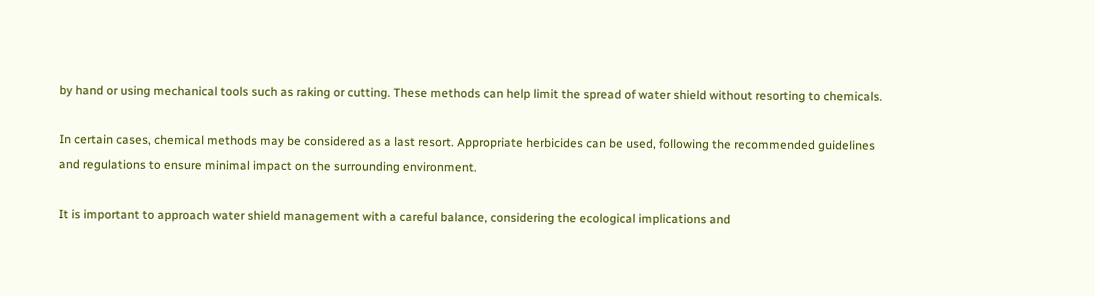by hand or using mechanical tools such as raking or cutting. These methods can help limit the spread of water shield without resorting to chemicals.

In certain cases, chemical methods may be considered as a last resort. Appropriate herbicides can be used, following the recommended guidelines and regulations to ensure minimal impact on the surrounding environment.

It is important to approach water shield management with a careful balance, considering the ecological implications and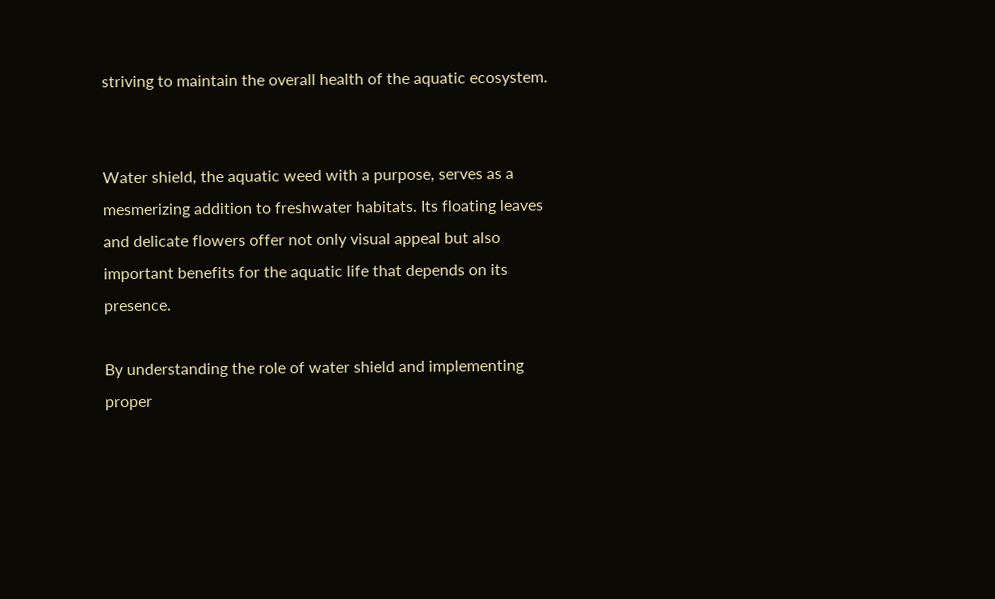striving to maintain the overall health of the aquatic ecosystem.


Water shield, the aquatic weed with a purpose, serves as a mesmerizing addition to freshwater habitats. Its floating leaves and delicate flowers offer not only visual appeal but also important benefits for the aquatic life that depends on its presence.

By understanding the role of water shield and implementing proper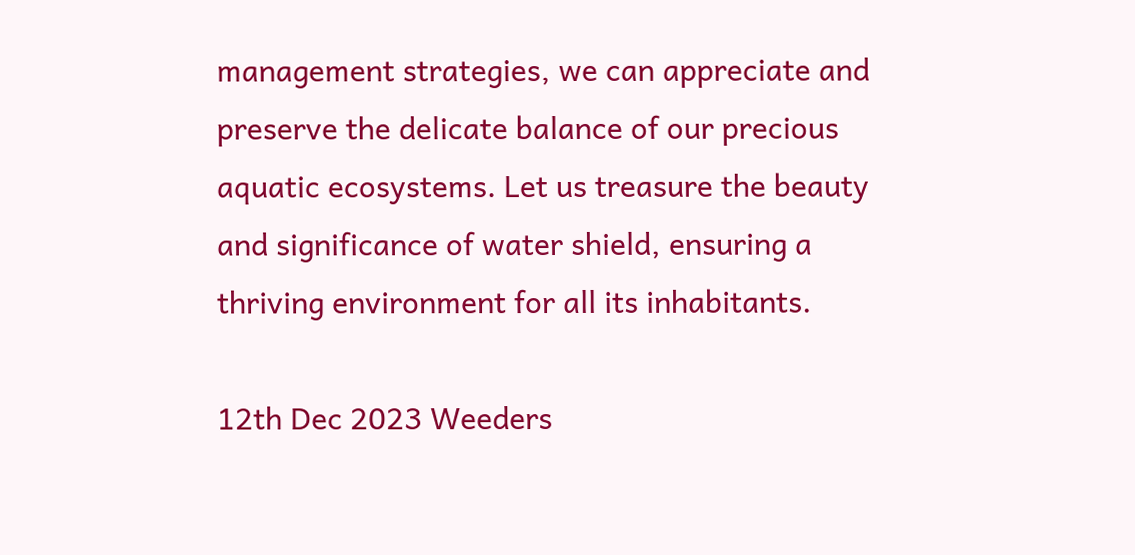management strategies, we can appreciate and preserve the delicate balance of our precious aquatic ecosystems. Let us treasure the beauty and significance of water shield, ensuring a thriving environment for all its inhabitants.

12th Dec 2023 Weeders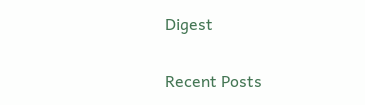Digest

Recent Posts